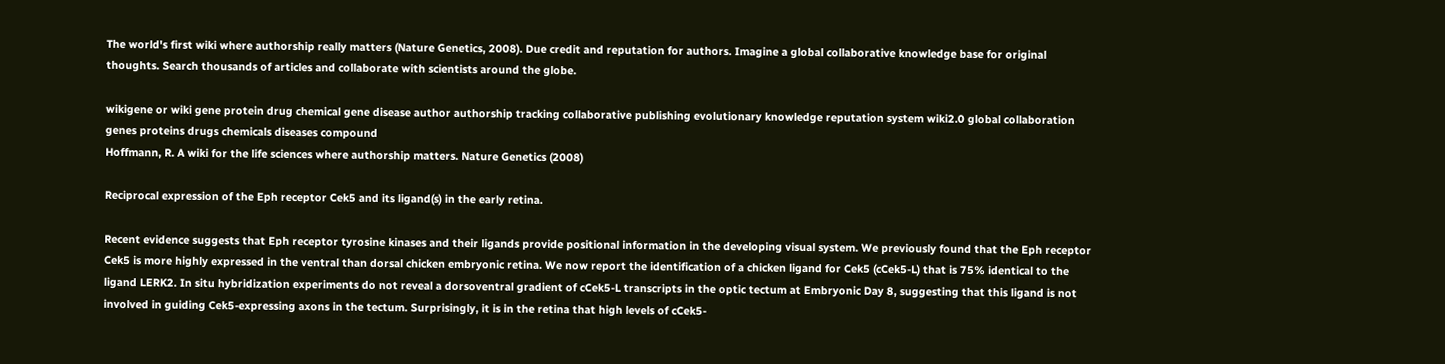The world's first wiki where authorship really matters (Nature Genetics, 2008). Due credit and reputation for authors. Imagine a global collaborative knowledge base for original thoughts. Search thousands of articles and collaborate with scientists around the globe.

wikigene or wiki gene protein drug chemical gene disease author authorship tracking collaborative publishing evolutionary knowledge reputation system wiki2.0 global collaboration genes proteins drugs chemicals diseases compound
Hoffmann, R. A wiki for the life sciences where authorship matters. Nature Genetics (2008)

Reciprocal expression of the Eph receptor Cek5 and its ligand(s) in the early retina.

Recent evidence suggests that Eph receptor tyrosine kinases and their ligands provide positional information in the developing visual system. We previously found that the Eph receptor Cek5 is more highly expressed in the ventral than dorsal chicken embryonic retina. We now report the identification of a chicken ligand for Cek5 (cCek5-L) that is 75% identical to the ligand LERK2. In situ hybridization experiments do not reveal a dorsoventral gradient of cCek5-L transcripts in the optic tectum at Embryonic Day 8, suggesting that this ligand is not involved in guiding Cek5-expressing axons in the tectum. Surprisingly, it is in the retina that high levels of cCek5-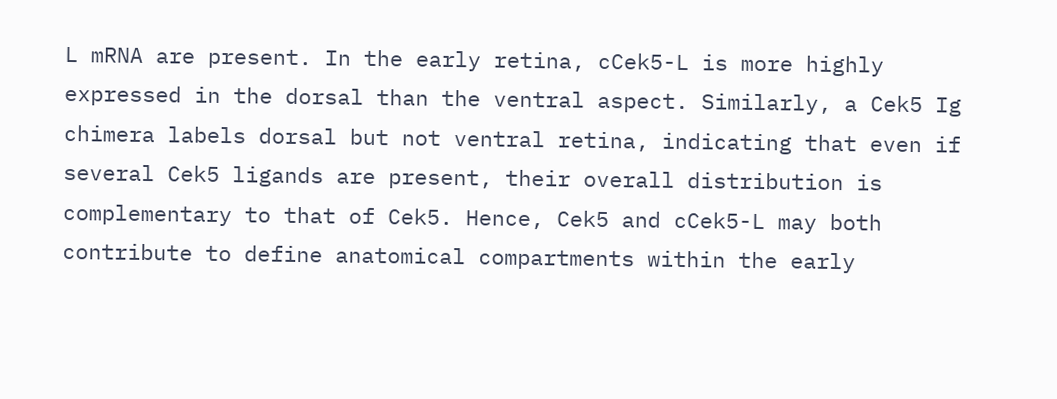L mRNA are present. In the early retina, cCek5-L is more highly expressed in the dorsal than the ventral aspect. Similarly, a Cek5 Ig chimera labels dorsal but not ventral retina, indicating that even if several Cek5 ligands are present, their overall distribution is complementary to that of Cek5. Hence, Cek5 and cCek5-L may both contribute to define anatomical compartments within the early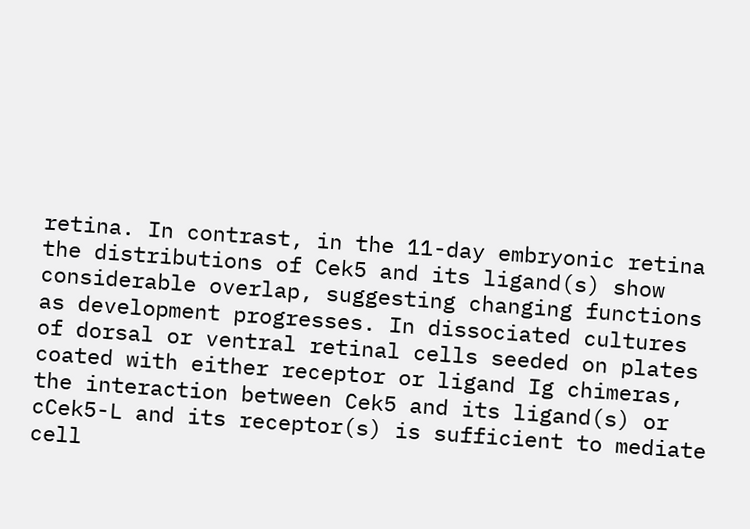retina. In contrast, in the 11-day embryonic retina the distributions of Cek5 and its ligand(s) show considerable overlap, suggesting changing functions as development progresses. In dissociated cultures of dorsal or ventral retinal cells seeded on plates coated with either receptor or ligand Ig chimeras, the interaction between Cek5 and its ligand(s) or cCek5-L and its receptor(s) is sufficient to mediate cell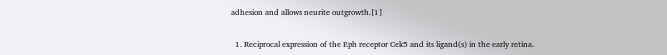adhesion and allows neurite outgrowth.[1]


  1. Reciprocal expression of the Eph receptor Cek5 and its ligand(s) in the early retina.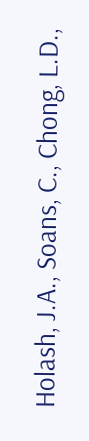Holash, J.A., Soans, C., Chong, L.D.,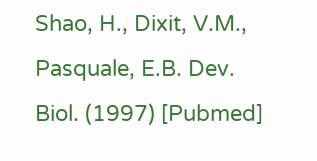Shao, H., Dixit, V.M., Pasquale, E.B. Dev. Biol. (1997) [Pubmed]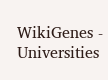WikiGenes - Universities